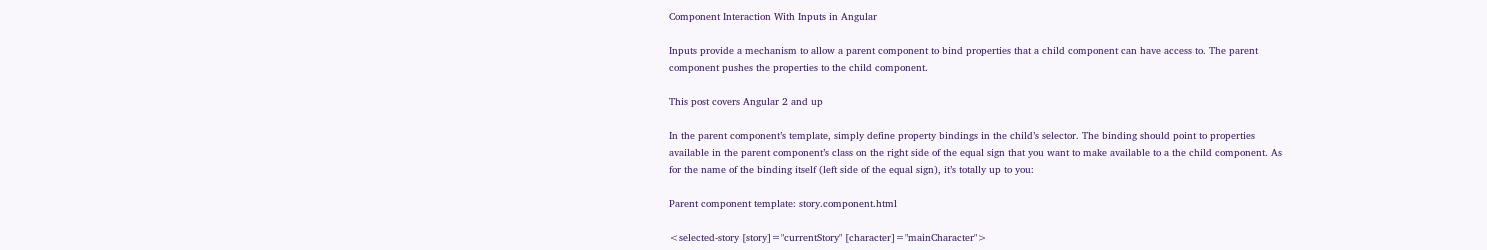Component Interaction With Inputs in Angular

Inputs provide a mechanism to allow a parent component to bind properties that a child component can have access to. The parent component pushes the properties to the child component.

This post covers Angular 2 and up

In the parent component’s template, simply define property bindings in the child’s selector. The binding should point to properties available in the parent component’s class on the right side of the equal sign that you want to make available to a the child component. As for the name of the binding itself (left side of the equal sign), it’s totally up to you:

Parent component template: story.component.html

<selected-story [story]="currentStory" [character]="mainCharacter">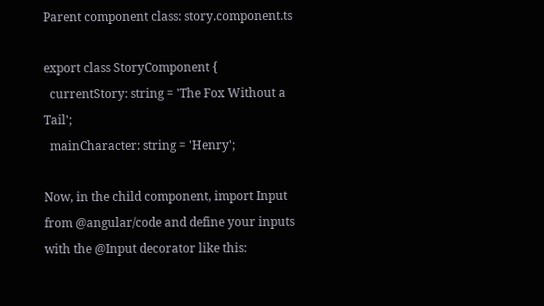Parent component class: story.component.ts

export class StoryComponent {
  currentStory: string = 'The Fox Without a Tail';
  mainCharacter: string = 'Henry';

Now, in the child component, import Input from @angular/code and define your inputs with the @Input decorator like this: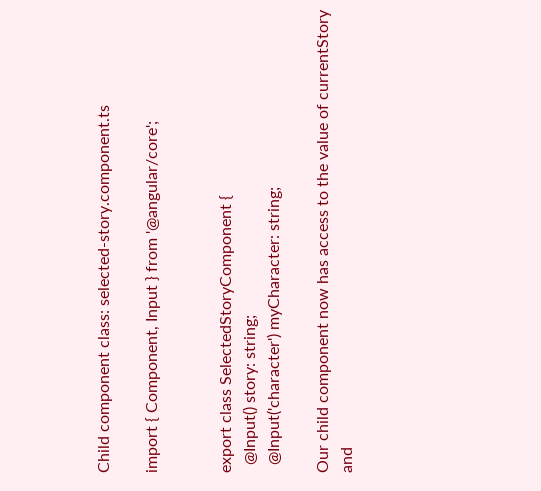Child component class: selected-story.component.ts

import { Component, Input } from '@angular/core';


export class SelectedStoryComponent {
  @Input() story: string;
  @Input('character') myCharacter: string;

Our child component now has access to the value of currentStory and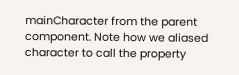mainCharacter from the parent component. Note how we aliased character to call the property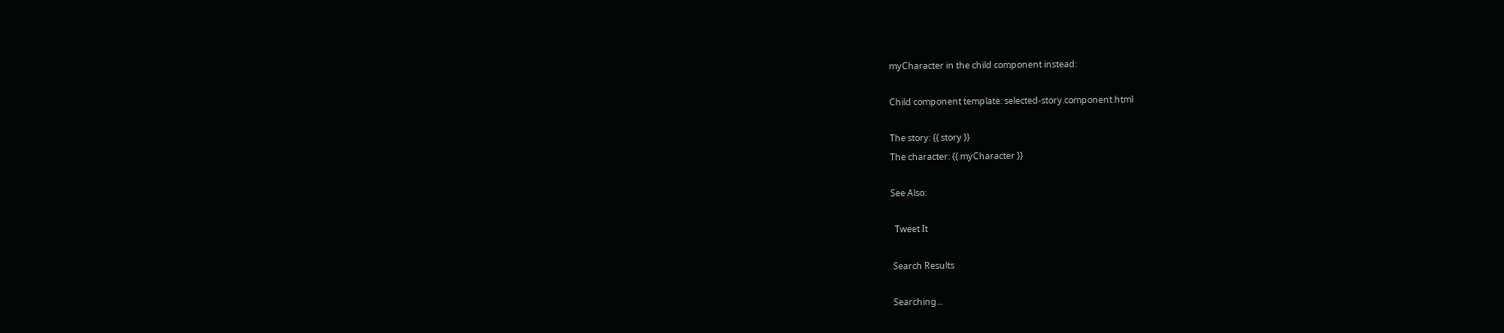myCharacter in the child component instead:

Child component template: selected-story.component.html

The story: {{ story }}
The character: {{ myCharacter }}

See Also:

  Tweet It

 Search Results

 Searching...